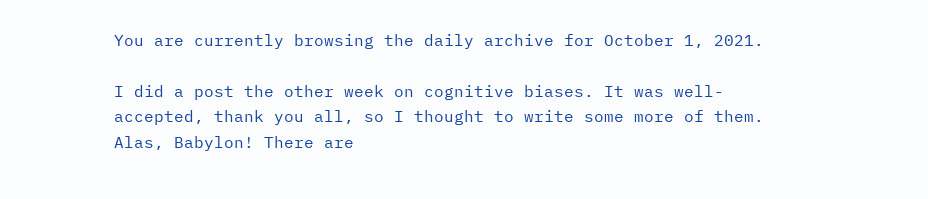You are currently browsing the daily archive for October 1, 2021.

I did a post the other week on cognitive biases. It was well-accepted, thank you all, so I thought to write some more of them. Alas, Babylon! There are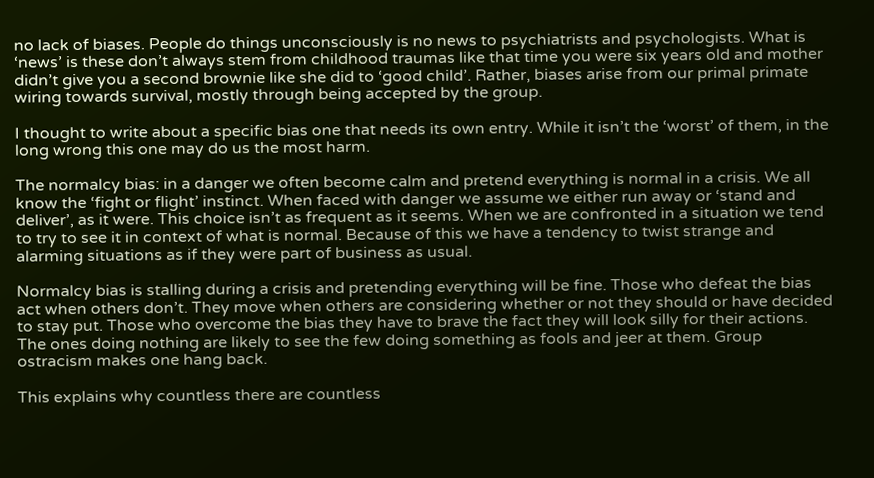no lack of biases. People do things unconsciously is no news to psychiatrists and psychologists. What is ‘news’ is these don’t always stem from childhood traumas like that time you were six years old and mother didn’t give you a second brownie like she did to ‘good child’. Rather, biases arise from our primal primate wiring towards survival, mostly through being accepted by the group.

I thought to write about a specific bias one that needs its own entry. While it isn’t the ‘worst’ of them, in the long wrong this one may do us the most harm.

The normalcy bias: in a danger we often become calm and pretend everything is normal in a crisis. We all know the ‘fight or flight’ instinct. When faced with danger we assume we either run away or ‘stand and deliver’, as it were. This choice isn’t as frequent as it seems. When we are confronted in a situation we tend to try to see it in context of what is normal. Because of this we have a tendency to twist strange and alarming situations as if they were part of business as usual.

Normalcy bias is stalling during a crisis and pretending everything will be fine. Those who defeat the bias act when others don’t. They move when others are considering whether or not they should or have decided to stay put. Those who overcome the bias they have to brave the fact they will look silly for their actions. The ones doing nothing are likely to see the few doing something as fools and jeer at them. Group ostracism makes one hang back.

This explains why countless there are countless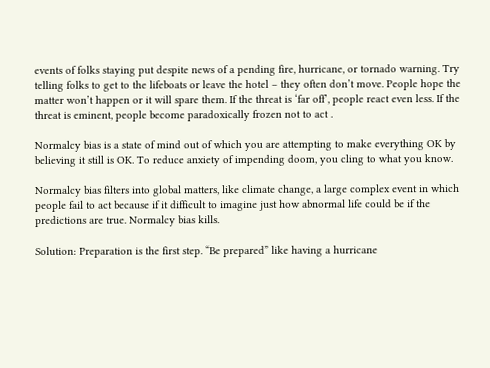events of folks staying put despite news of a pending fire, hurricane, or tornado warning. Try telling folks to get to the lifeboats or leave the hotel – they often don’t move. People hope the matter won’t happen or it will spare them. If the threat is ‘far off’, people react even less. If the threat is eminent, people become paradoxically frozen not to act .

Normalcy bias is a state of mind out of which you are attempting to make everything OK by believing it still is OK. To reduce anxiety of impending doom, you cling to what you know.

Normalcy bias filters into global matters, like climate change, a large complex event in which people fail to act because if it difficult to imagine just how abnormal life could be if the predictions are true. Normalcy bias kills.

Solution: Preparation is the first step. “Be prepared” like having a hurricane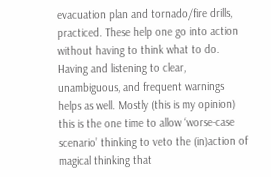evacuation plan and tornado/fire drills, practiced. These help one go into action without having to think what to do. Having and listening to clear, unambiguous, and frequent warnings helps as well. Mostly (this is my opinion) this is the one time to allow ‘worse-case scenario’ thinking to veto the (in)action of magical thinking that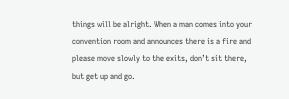things will be alright. When a man comes into your convention room and announces there is a fire and please move slowly to the exits, don’t sit there, but get up and go.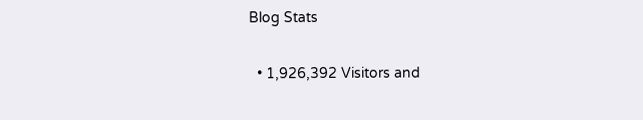Blog Stats

  • 1,926,392 Visitors and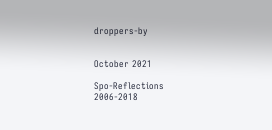droppers-by


October 2021

Spo-Reflections 2006-2018